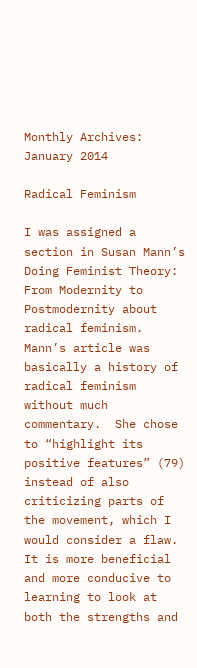Monthly Archives: January 2014

Radical Feminism

I was assigned a section in Susan Mann’s Doing Feminist Theory: From Modernity to Postmodernity about radical feminism.  Mann’s article was basically a history of radical feminism without much commentary.  She chose to “highlight its positive features” (79) instead of also criticizing parts of the movement, which I would consider a flaw.  It is more beneficial and more conducive to learning to look at both the strengths and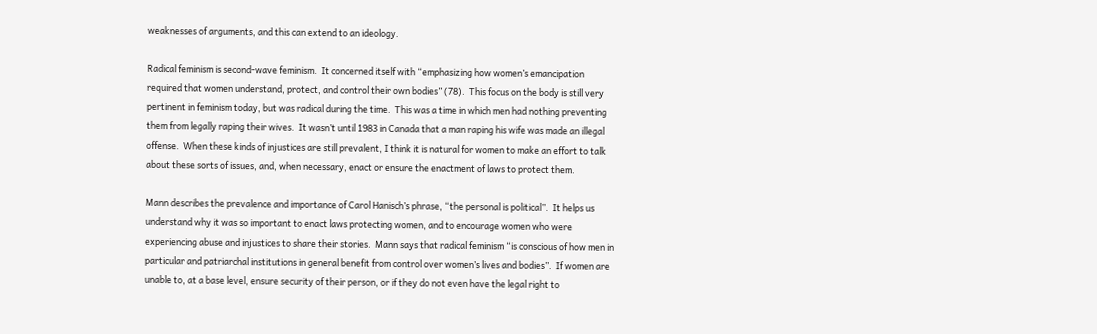weaknesses of arguments, and this can extend to an ideology.

Radical feminism is second-wave feminism.  It concerned itself with “emphasizing how women’s emancipation required that women understand, protect, and control their own bodies” (78).  This focus on the body is still very pertinent in feminism today, but was radical during the time.  This was a time in which men had nothing preventing them from legally raping their wives.  It wasn’t until 1983 in Canada that a man raping his wife was made an illegal offense.  When these kinds of injustices are still prevalent, I think it is natural for women to make an effort to talk about these sorts of issues, and, when necessary, enact or ensure the enactment of laws to protect them.

Mann describes the prevalence and importance of Carol Hanisch’s phrase, “the personal is political”.  It helps us understand why it was so important to enact laws protecting women, and to encourage women who were experiencing abuse and injustices to share their stories.  Mann says that radical feminism “is conscious of how men in particular and patriarchal institutions in general benefit from control over women’s lives and bodies”.  If women are unable to, at a base level, ensure security of their person, or if they do not even have the legal right to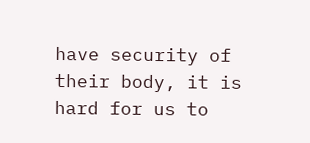have security of their body, it is hard for us to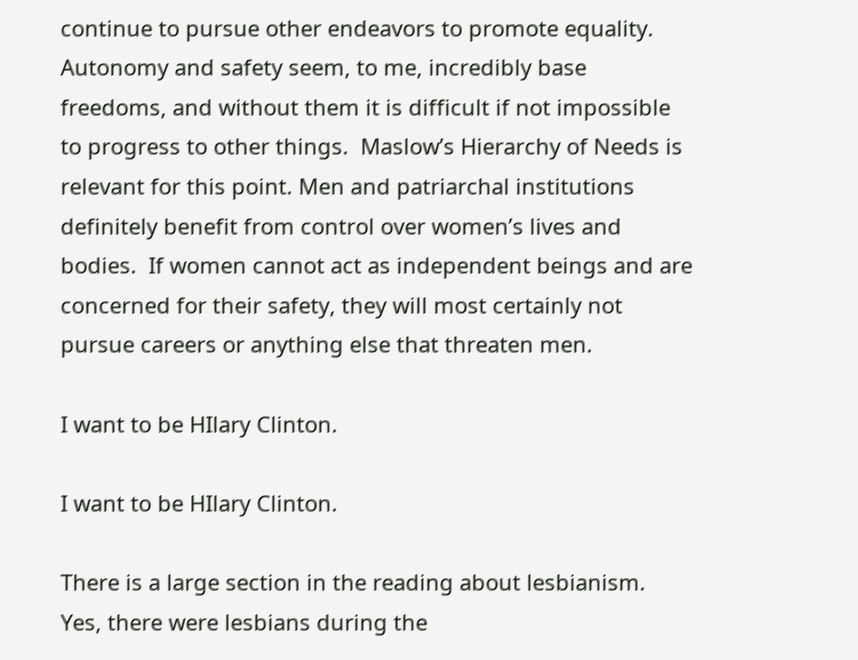continue to pursue other endeavors to promote equality.  Autonomy and safety seem, to me, incredibly base freedoms, and without them it is difficult if not impossible to progress to other things.  Maslow’s Hierarchy of Needs is relevant for this point. Men and patriarchal institutions definitely benefit from control over women’s lives and bodies.  If women cannot act as independent beings and are concerned for their safety, they will most certainly not pursue careers or anything else that threaten men.

I want to be HIlary Clinton.

I want to be HIlary Clinton.

There is a large section in the reading about lesbianism.  Yes, there were lesbians during the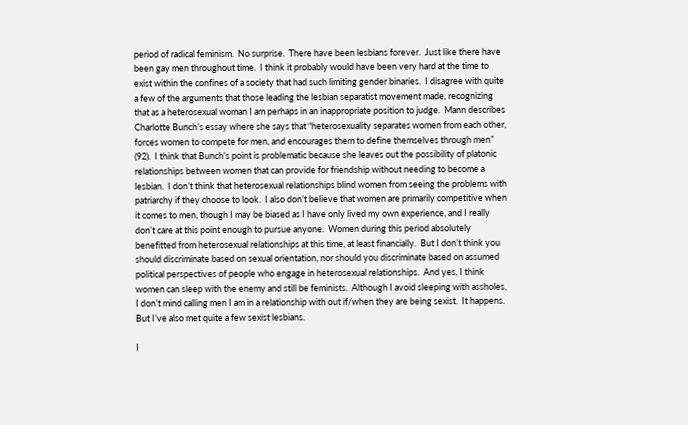period of radical feminism.  No surprise.  There have been lesbians forever.  Just like there have been gay men throughout time.  I think it probably would have been very hard at the time to exist within the confines of a society that had such limiting gender binaries.  I disagree with quite a few of the arguments that those leading the lesbian separatist movement made, recognizing that as a heterosexual woman I am perhaps in an inappropriate position to judge.  Mann describes Charlotte Bunch’s essay where she says that “heterosexuality separates women from each other, forces women to compete for men, and encourages them to define themselves through men” (92).  I think that Bunch’s point is problematic because she leaves out the possibility of platonic relationships between women that can provide for friendship without needing to become a lesbian.  I don’t think that heterosexual relationships blind women from seeing the problems with patriarchy if they choose to look.  I also don’t believe that women are primarily competitive when it comes to men, though I may be biased as I have only lived my own experience, and I really don’t care at this point enough to pursue anyone.  Women during this period absolutely benefitted from heterosexual relationships at this time, at least financially.  But I don’t think you should discriminate based on sexual orientation, nor should you discriminate based on assumed political perspectives of people who engage in heterosexual relationships.  And yes, I think women can sleep with the enemy and still be feminists.  Although I avoid sleeping with assholes, I don’t mind calling men I am in a relationship with out if/when they are being sexist.  It happens.  But I’ve also met quite a few sexist lesbians.

I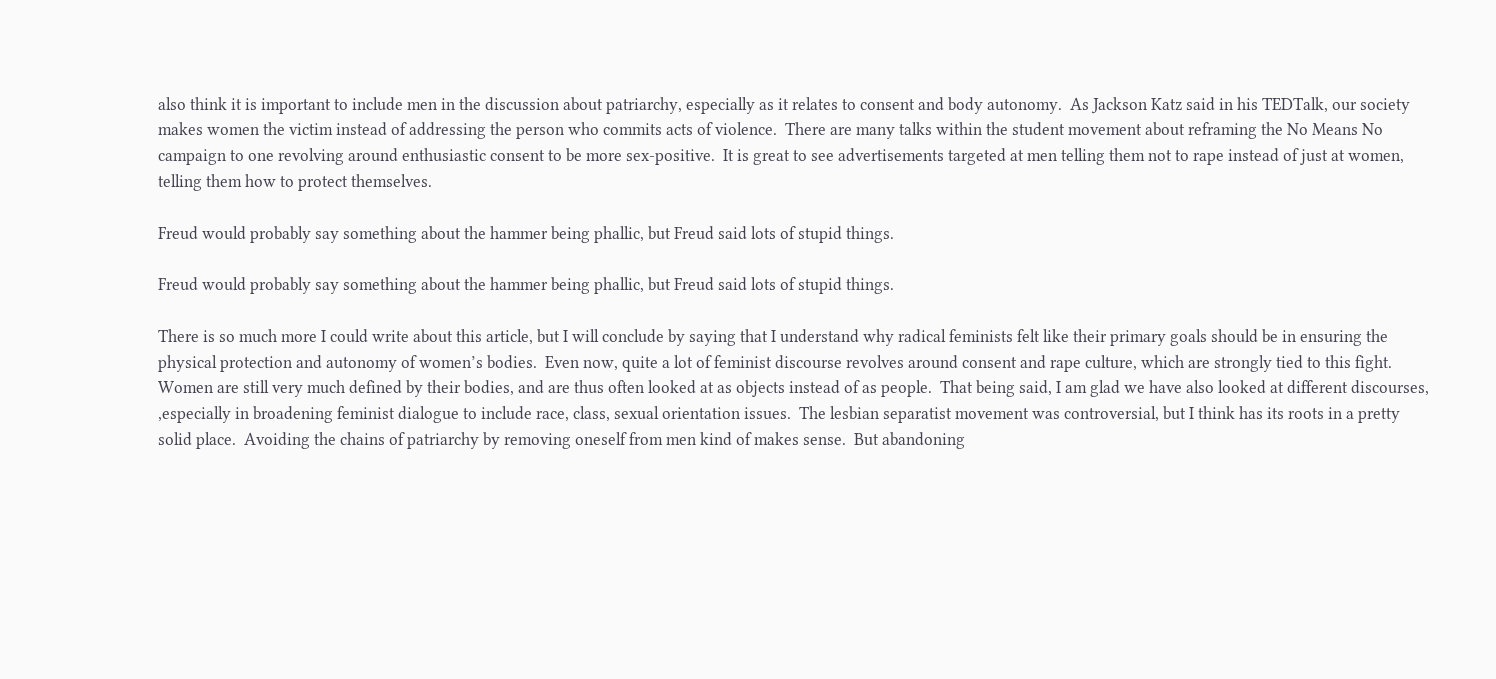also think it is important to include men in the discussion about patriarchy, especially as it relates to consent and body autonomy.  As Jackson Katz said in his TEDTalk, our society makes women the victim instead of addressing the person who commits acts of violence.  There are many talks within the student movement about reframing the No Means No campaign to one revolving around enthusiastic consent to be more sex-positive.  It is great to see advertisements targeted at men telling them not to rape instead of just at women, telling them how to protect themselves.

Freud would probably say something about the hammer being phallic, but Freud said lots of stupid things.

Freud would probably say something about the hammer being phallic, but Freud said lots of stupid things.

There is so much more I could write about this article, but I will conclude by saying that I understand why radical feminists felt like their primary goals should be in ensuring the physical protection and autonomy of women’s bodies.  Even now, quite a lot of feminist discourse revolves around consent and rape culture, which are strongly tied to this fight.  Women are still very much defined by their bodies, and are thus often looked at as objects instead of as people.  That being said, I am glad we have also looked at different discourses, ,especially in broadening feminist dialogue to include race, class, sexual orientation issues.  The lesbian separatist movement was controversial, but I think has its roots in a pretty solid place.  Avoiding the chains of patriarchy by removing oneself from men kind of makes sense.  But abandoning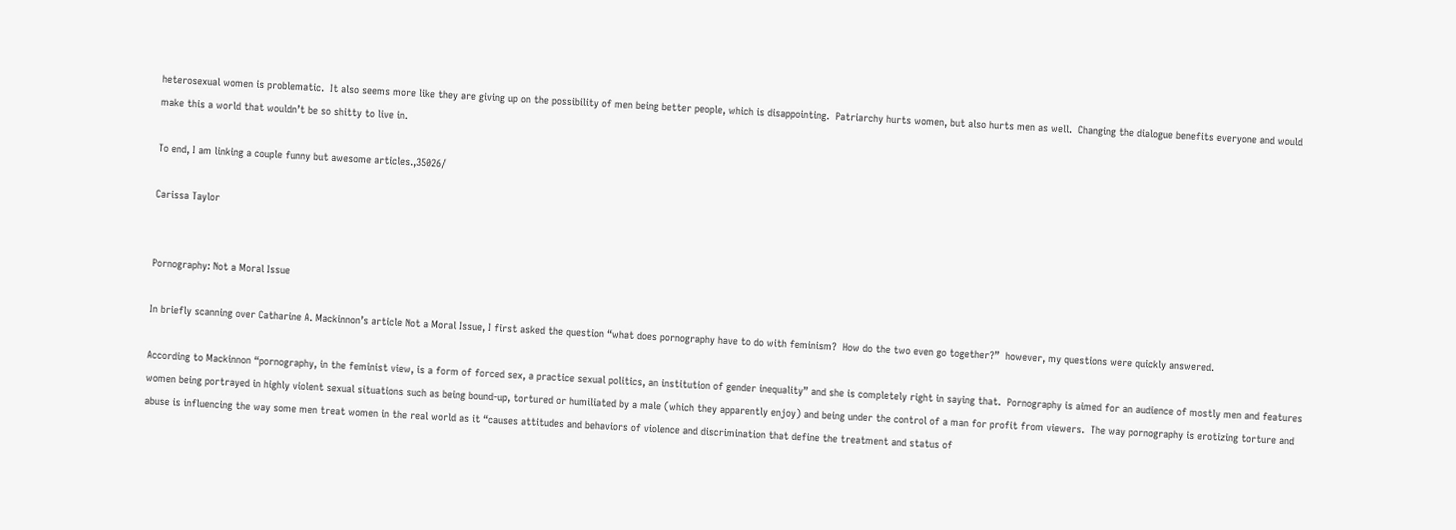heterosexual women is problematic.  It also seems more like they are giving up on the possibility of men being better people, which is disappointing.  Patriarchy hurts women, but also hurts men as well.  Changing the dialogue benefits everyone and would make this a world that wouldn’t be so shitty to live in.

To end, I am linking a couple funny but awesome articles.,35026/

Carissa Taylor


Pornography: Not a Moral Issue

In briefly scanning over Catharine A. Mackinnon’s article Not a Moral Issue, I first asked the question “what does pornography have to do with feminism?  How do the two even go together?”  however, my questions were quickly answered.

According to Mackinnon “pornography, in the feminist view, is a form of forced sex, a practice sexual politics, an institution of gender inequality” and she is completely right in saying that.  Pornography is aimed for an audience of mostly men and features women being portrayed in highly violent sexual situations such as being bound-up, tortured or humiliated by a male (which they apparently enjoy) and being under the control of a man for profit from viewers.  The way pornography is erotizing torture and abuse is influencing the way some men treat women in the real world as it “causes attitudes and behaviors of violence and discrimination that define the treatment and status of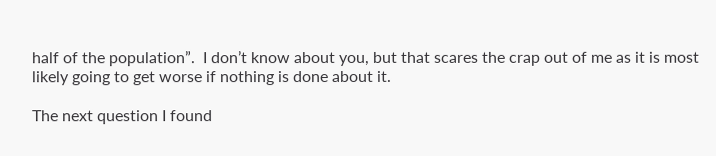half of the population”.  I don’t know about you, but that scares the crap out of me as it is most likely going to get worse if nothing is done about it.

The next question I found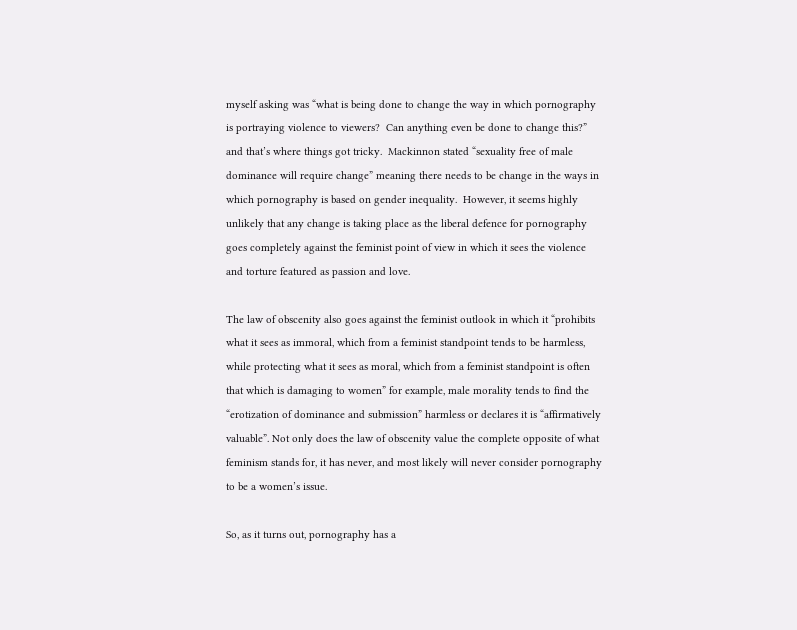myself asking was “what is being done to change the way in which pornography is portraying violence to viewers?  Can anything even be done to change this?” and that’s where things got tricky.  Mackinnon stated “sexuality free of male dominance will require change” meaning there needs to be change in the ways in which pornography is based on gender inequality.  However, it seems highly unlikely that any change is taking place as the liberal defence for pornography goes completely against the feminist point of view in which it sees the violence and torture featured as passion and love.

The law of obscenity also goes against the feminist outlook in which it “prohibits what it sees as immoral, which from a feminist standpoint tends to be harmless, while protecting what it sees as moral, which from a feminist standpoint is often that which is damaging to women” for example, male morality tends to find the “erotization of dominance and submission” harmless or declares it is “affirmatively valuable”. Not only does the law of obscenity value the complete opposite of what feminism stands for, it has never, and most likely will never consider pornography to be a women’s issue.

So, as it turns out, pornography has a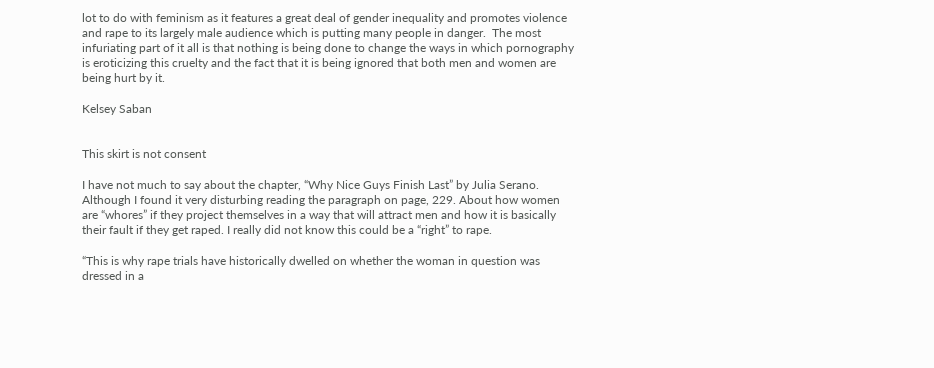lot to do with feminism as it features a great deal of gender inequality and promotes violence and rape to its largely male audience which is putting many people in danger.  The most infuriating part of it all is that nothing is being done to change the ways in which pornography is eroticizing this cruelty and the fact that it is being ignored that both men and women are being hurt by it.

Kelsey Saban


This skirt is not consent

I have not much to say about the chapter, “Why Nice Guys Finish Last” by Julia Serano. Although I found it very disturbing reading the paragraph on page, 229. About how women are “whores” if they project themselves in a way that will attract men and how it is basically their fault if they get raped. I really did not know this could be a “right” to rape.

“This is why rape trials have historically dwelled on whether the woman in question was dressed in a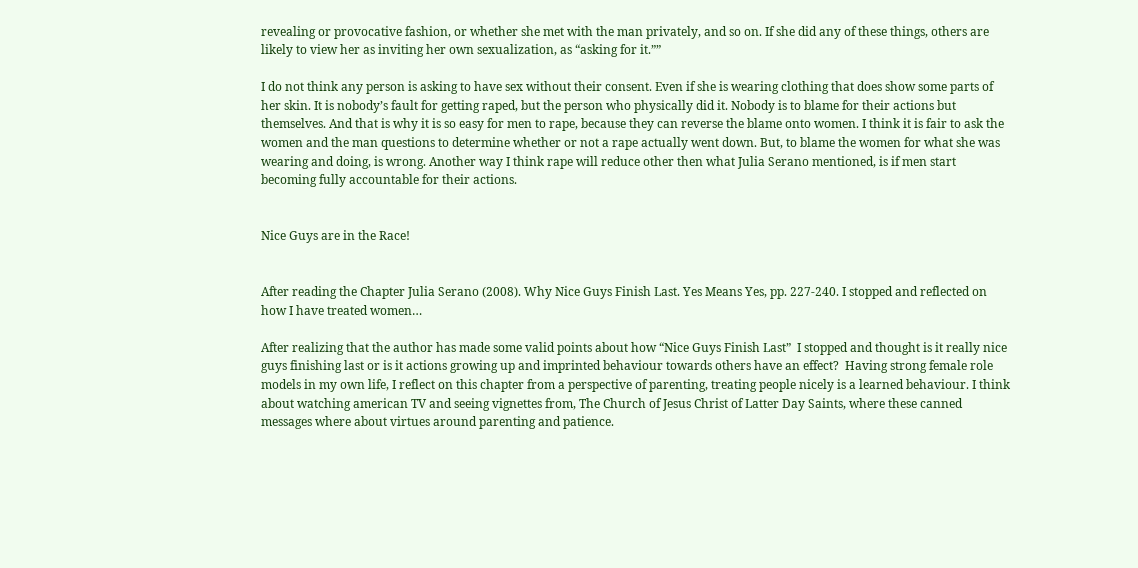revealing or provocative fashion, or whether she met with the man privately, and so on. If she did any of these things, others are likely to view her as inviting her own sexualization, as “asking for it.””

I do not think any person is asking to have sex without their consent. Even if she is wearing clothing that does show some parts of her skin. It is nobody’s fault for getting raped, but the person who physically did it. Nobody is to blame for their actions but themselves. And that is why it is so easy for men to rape, because they can reverse the blame onto women. I think it is fair to ask the women and the man questions to determine whether or not a rape actually went down. But, to blame the women for what she was wearing and doing, is wrong. Another way I think rape will reduce other then what Julia Serano mentioned, is if men start becoming fully accountable for their actions.


Nice Guys are in the Race!


After reading the Chapter Julia Serano (2008). Why Nice Guys Finish Last. Yes Means Yes, pp. 227-240. I stopped and reflected on how I have treated women…

After realizing that the author has made some valid points about how “Nice Guys Finish Last”  I stopped and thought is it really nice guys finishing last or is it actions growing up and imprinted behaviour towards others have an effect?  Having strong female role models in my own life, I reflect on this chapter from a perspective of parenting, treating people nicely is a learned behaviour. I think about watching american TV and seeing vignettes from, The Church of Jesus Christ of Latter Day Saints, where these canned messages where about virtues around parenting and patience.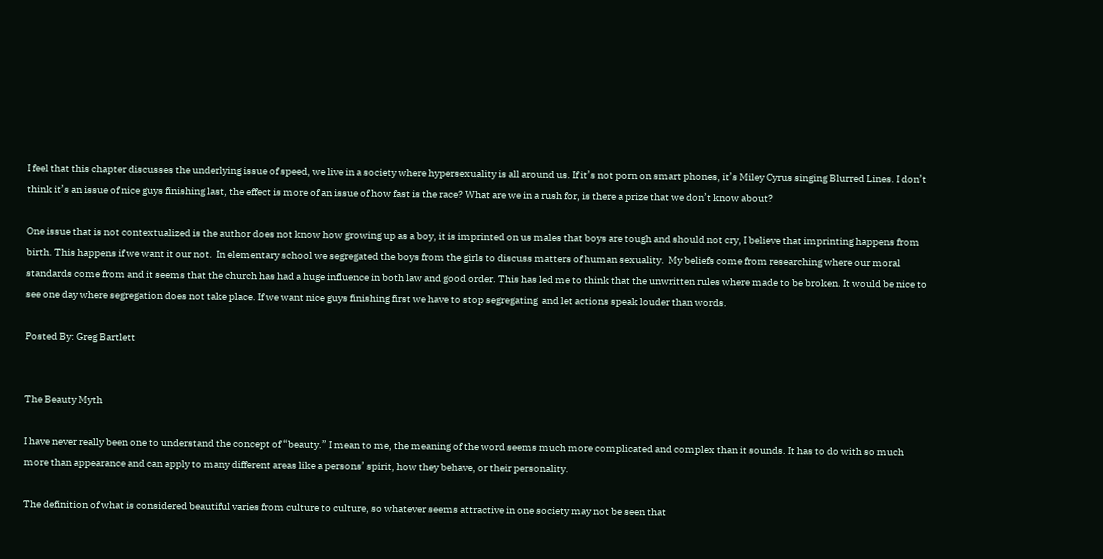I feel that this chapter discusses the underlying issue of speed, we live in a society where hypersexuality is all around us. If it’s not porn on smart phones, it’s Miley Cyrus singing Blurred Lines. I don’t think it’s an issue of nice guys finishing last, the effect is more of an issue of how fast is the race? What are we in a rush for, is there a prize that we don’t know about?

One issue that is not contextualized is the author does not know how growing up as a boy, it is imprinted on us males that boys are tough and should not cry, I believe that imprinting happens from birth. This happens if we want it our not.  In elementary school we segregated the boys from the girls to discuss matters of human sexuality.  My beliefs come from researching where our moral standards come from and it seems that the church has had a huge influence in both law and good order. This has led me to think that the unwritten rules where made to be broken. It would be nice to see one day where segregation does not take place. If we want nice guys finishing first we have to stop segregating  and let actions speak louder than words.

Posted By: Greg Bartlett


The Beauty Myth

I have never really been one to understand the concept of “beauty.” I mean to me, the meaning of the word seems much more complicated and complex than it sounds. It has to do with so much more than appearance and can apply to many different areas like a persons’ spirit, how they behave, or their personality.

The definition of what is considered beautiful varies from culture to culture, so whatever seems attractive in one society may not be seen that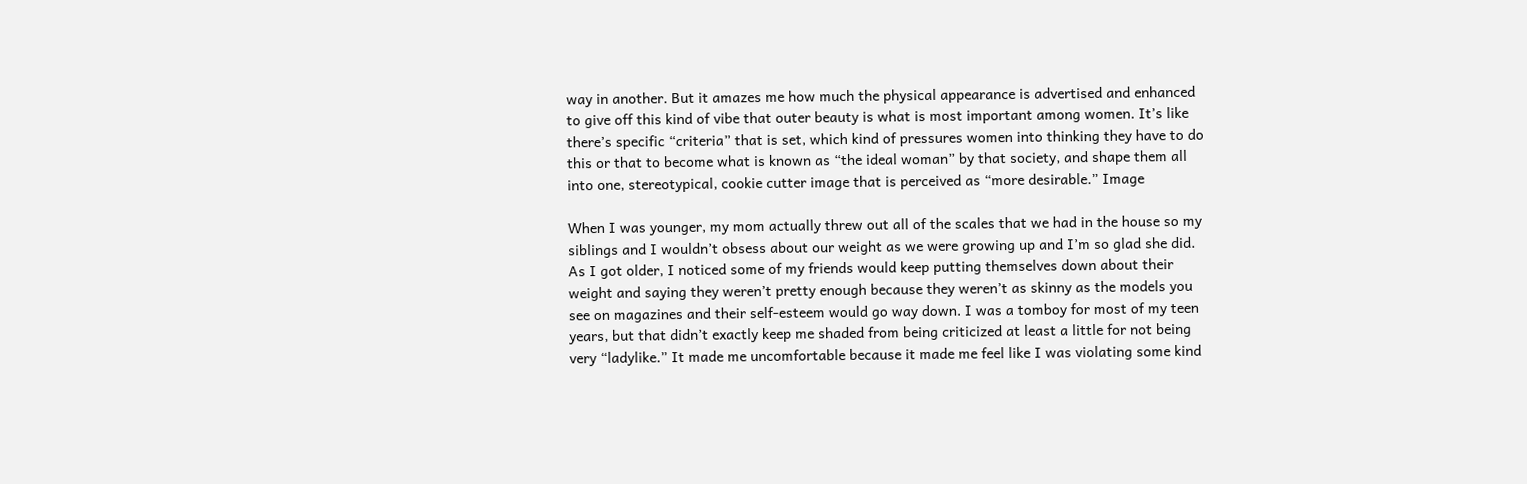way in another. But it amazes me how much the physical appearance is advertised and enhanced to give off this kind of vibe that outer beauty is what is most important among women. It’s like there’s specific “criteria” that is set, which kind of pressures women into thinking they have to do this or that to become what is known as “the ideal woman” by that society, and shape them all into one, stereotypical, cookie cutter image that is perceived as “more desirable.” Image

When I was younger, my mom actually threw out all of the scales that we had in the house so my siblings and I wouldn’t obsess about our weight as we were growing up and I’m so glad she did. As I got older, I noticed some of my friends would keep putting themselves down about their weight and saying they weren’t pretty enough because they weren’t as skinny as the models you see on magazines and their self-esteem would go way down. I was a tomboy for most of my teen years, but that didn’t exactly keep me shaded from being criticized at least a little for not being very “ladylike.” It made me uncomfortable because it made me feel like I was violating some kind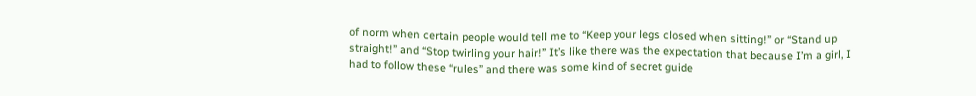of norm when certain people would tell me to “Keep your legs closed when sitting!” or “Stand up straight!” and “Stop twirling your hair!” It’s like there was the expectation that because I’m a girl, I had to follow these “rules” and there was some kind of secret guide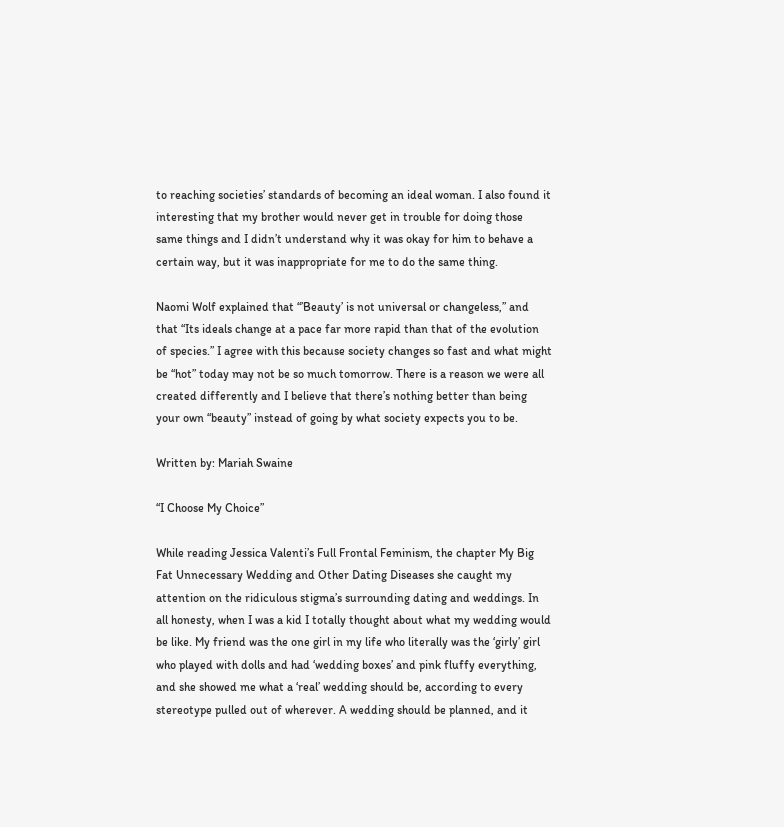to reaching societies’ standards of becoming an ideal woman. I also found it interesting that my brother would never get in trouble for doing those same things and I didn’t understand why it was okay for him to behave a certain way, but it was inappropriate for me to do the same thing.

Naomi Wolf explained that “’Beauty’ is not universal or changeless,” and that “Its ideals change at a pace far more rapid than that of the evolution of species.” I agree with this because society changes so fast and what might be “hot” today may not be so much tomorrow. There is a reason we were all created differently and I believe that there’s nothing better than being your own “beauty” instead of going by what society expects you to be.

Written by: Mariah Swaine

“I Choose My Choice”

While reading Jessica Valenti’s Full Frontal Feminism, the chapter My Big Fat Unnecessary Wedding and Other Dating Diseases she caught my attention on the ridiculous stigma’s surrounding dating and weddings. In all honesty, when I was a kid I totally thought about what my wedding would be like. My friend was the one girl in my life who literally was the ‘girly’ girl who played with dolls and had ‘wedding boxes’ and pink fluffy everything, and she showed me what a ‘real’ wedding should be, according to every stereotype pulled out of wherever. A wedding should be planned, and it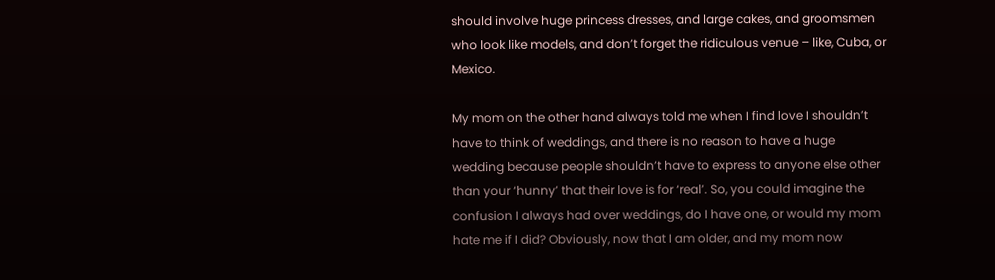should involve huge princess dresses, and large cakes, and groomsmen who look like models, and don’t forget the ridiculous venue – like, Cuba, or Mexico.

My mom on the other hand always told me when I find love I shouldn’t have to think of weddings, and there is no reason to have a huge wedding because people shouldn’t have to express to anyone else other than your ‘hunny’ that their love is for ‘real’. So, you could imagine the confusion I always had over weddings, do I have one, or would my mom hate me if I did? Obviously, now that I am older, and my mom now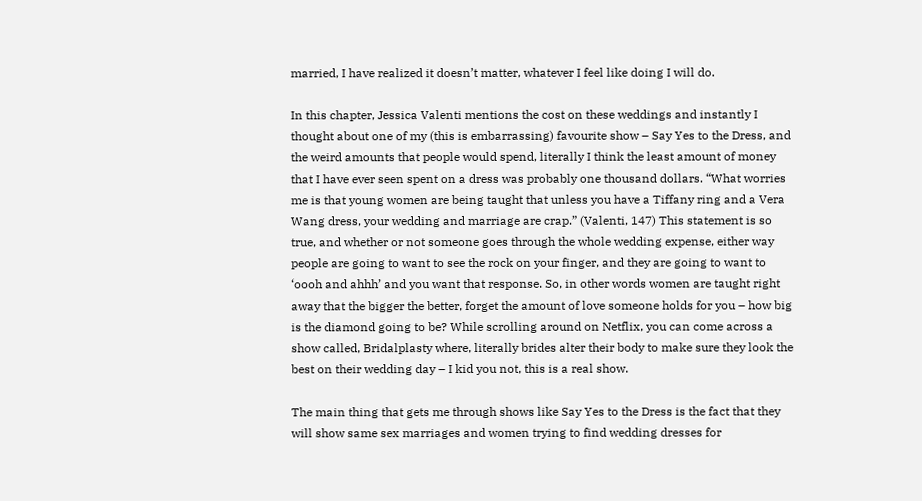married, I have realized it doesn’t matter, whatever I feel like doing I will do.

In this chapter, Jessica Valenti mentions the cost on these weddings and instantly I thought about one of my (this is embarrassing) favourite show – Say Yes to the Dress, and the weird amounts that people would spend, literally I think the least amount of money that I have ever seen spent on a dress was probably one thousand dollars. “What worries me is that young women are being taught that unless you have a Tiffany ring and a Vera Wang dress, your wedding and marriage are crap.” (Valenti, 147) This statement is so true, and whether or not someone goes through the whole wedding expense, either way people are going to want to see the rock on your finger, and they are going to want to ‘oooh and ahhh’ and you want that response. So, in other words women are taught right away that the bigger the better, forget the amount of love someone holds for you – how big is the diamond going to be? While scrolling around on Netflix, you can come across a show called, Bridalplasty where, literally brides alter their body to make sure they look the best on their wedding day – I kid you not, this is a real show.

The main thing that gets me through shows like Say Yes to the Dress is the fact that they will show same sex marriages and women trying to find wedding dresses for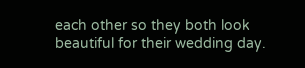each other so they both look beautiful for their wedding day.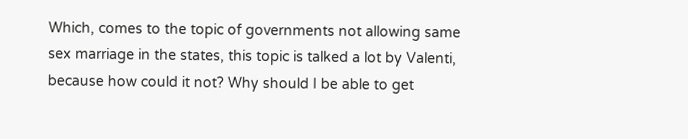Which, comes to the topic of governments not allowing same sex marriage in the states, this topic is talked a lot by Valenti, because how could it not? Why should I be able to get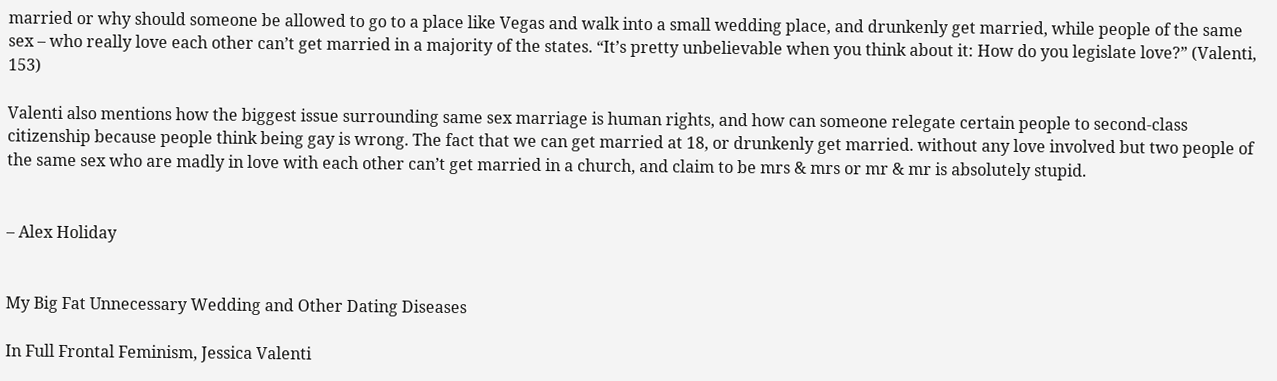married or why should someone be allowed to go to a place like Vegas and walk into a small wedding place, and drunkenly get married, while people of the same sex – who really love each other can’t get married in a majority of the states. “It’s pretty unbelievable when you think about it: How do you legislate love?” (Valenti, 153)

Valenti also mentions how the biggest issue surrounding same sex marriage is human rights, and how can someone relegate certain people to second-class citizenship because people think being gay is wrong. The fact that we can get married at 18, or drunkenly get married. without any love involved but two people of the same sex who are madly in love with each other can’t get married in a church, and claim to be mrs & mrs or mr & mr is absolutely stupid.


– Alex Holiday


My Big Fat Unnecessary Wedding and Other Dating Diseases

In Full Frontal Feminism, Jessica Valenti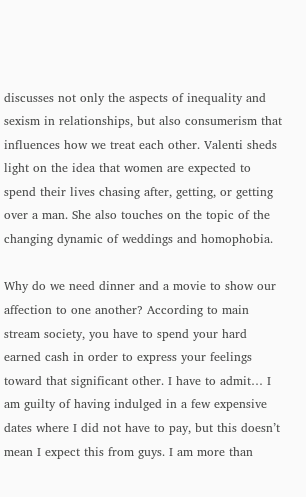discusses not only the aspects of inequality and sexism in relationships, but also consumerism that influences how we treat each other. Valenti sheds light on the idea that women are expected to spend their lives chasing after, getting, or getting over a man. She also touches on the topic of the changing dynamic of weddings and homophobia.

Why do we need dinner and a movie to show our affection to one another? According to main stream society, you have to spend your hard earned cash in order to express your feelings toward that significant other. I have to admit… I am guilty of having indulged in a few expensive dates where I did not have to pay, but this doesn’t mean I expect this from guys. I am more than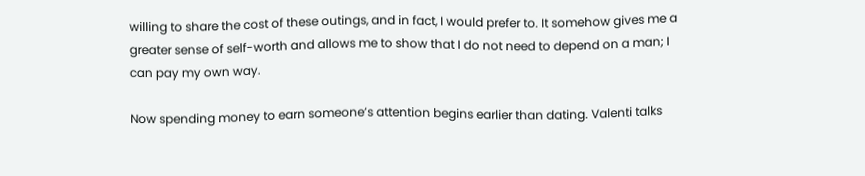willing to share the cost of these outings, and in fact, I would prefer to. It somehow gives me a greater sense of self-worth and allows me to show that I do not need to depend on a man; I can pay my own way.

Now spending money to earn someone’s attention begins earlier than dating. Valenti talks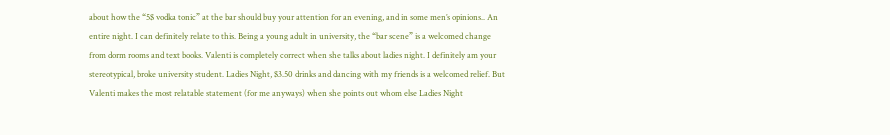about how the “5$ vodka tonic” at the bar should buy your attention for an evening, and in some men’s opinions.. An entire night. I can definitely relate to this. Being a young adult in university, the “bar scene” is a welcomed change from dorm rooms and text books. Valenti is completely correct when she talks about ladies night. I definitely am your stereotypical, broke university student. Ladies Night, $3.50 drinks and dancing with my friends is a welcomed relief. But Valenti makes the most relatable statement (for me anyways) when she points out whom else Ladies Night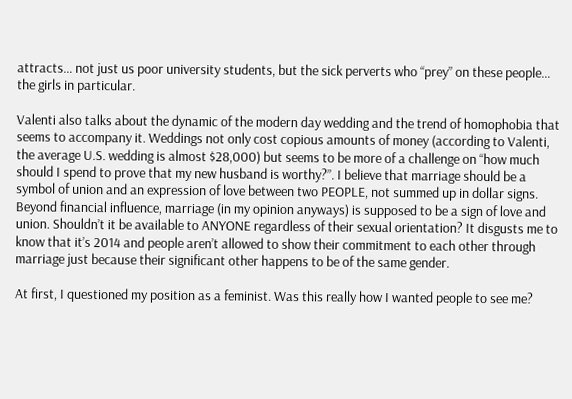attracts… not just us poor university students, but the sick perverts who “prey” on these people… the girls in particular.

Valenti also talks about the dynamic of the modern day wedding and the trend of homophobia that seems to accompany it. Weddings not only cost copious amounts of money (according to Valenti, the average U.S. wedding is almost $28,000) but seems to be more of a challenge on “how much should I spend to prove that my new husband is worthy?”. I believe that marriage should be a symbol of union and an expression of love between two PEOPLE, not summed up in dollar signs. Beyond financial influence, marriage (in my opinion anyways) is supposed to be a sign of love and union. Shouldn’t it be available to ANYONE regardless of their sexual orientation? It disgusts me to know that it’s 2014 and people aren’t allowed to show their commitment to each other through marriage just because their significant other happens to be of the same gender.

At first, I questioned my position as a feminist. Was this really how I wanted people to see me?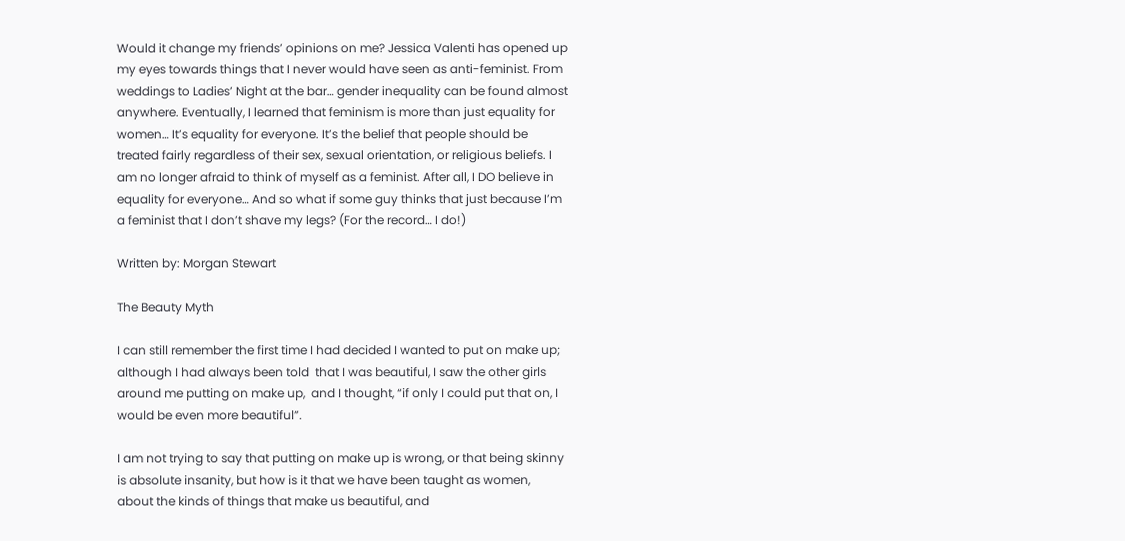Would it change my friends’ opinions on me? Jessica Valenti has opened up my eyes towards things that I never would have seen as anti-feminist. From weddings to Ladies’ Night at the bar… gender inequality can be found almost anywhere. Eventually, I learned that feminism is more than just equality for women… It’s equality for everyone. It’s the belief that people should be treated fairly regardless of their sex, sexual orientation, or religious beliefs. I am no longer afraid to think of myself as a feminist. After all, I DO believe in equality for everyone… And so what if some guy thinks that just because I’m a feminist that I don’t shave my legs? (For the record… I do!)

Written by: Morgan Stewart

The Beauty Myth

I can still remember the first time I had decided I wanted to put on make up; although I had always been told  that I was beautiful, I saw the other girls around me putting on make up,  and I thought, “if only I could put that on, I would be even more beautiful”.

I am not trying to say that putting on make up is wrong, or that being skinny is absolute insanity, but how is it that we have been taught as women, about the kinds of things that make us beautiful, and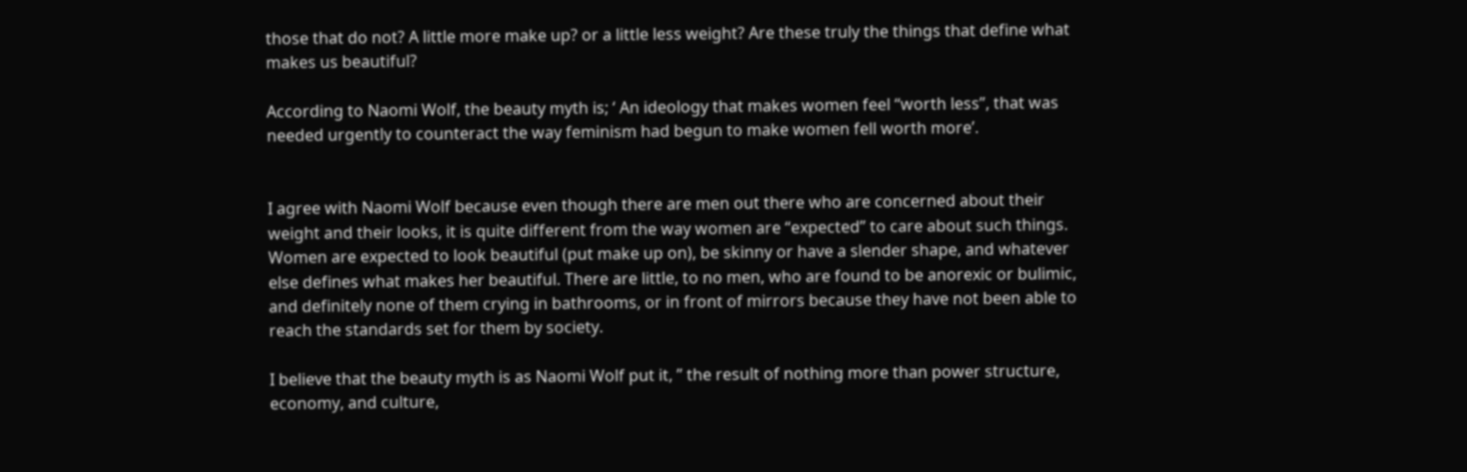those that do not? A little more make up? or a little less weight? Are these truly the things that define what makes us beautiful?

According to Naomi Wolf, the beauty myth is; ‘ An ideology that makes women feel “worth less”, that was needed urgently to counteract the way feminism had begun to make women fell worth more’.


I agree with Naomi Wolf because even though there are men out there who are concerned about their weight and their looks, it is quite different from the way women are “expected” to care about such things. Women are expected to look beautiful (put make up on), be skinny or have a slender shape, and whatever else defines what makes her beautiful. There are little, to no men, who are found to be anorexic or bulimic, and definitely none of them crying in bathrooms, or in front of mirrors because they have not been able to reach the standards set for them by society.

I believe that the beauty myth is as Naomi Wolf put it, ” the result of nothing more than power structure, economy, and culture,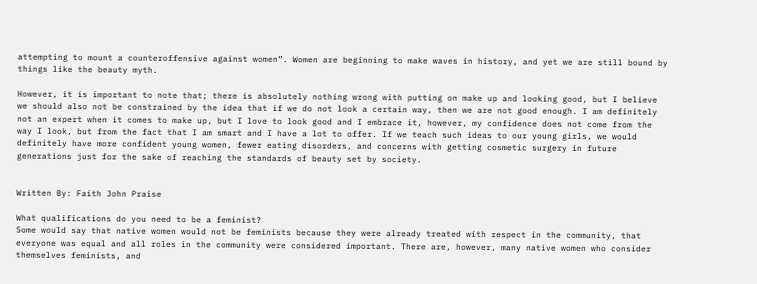attempting to mount a counteroffensive against women”. Women are beginning to make waves in history, and yet we are still bound by things like the beauty myth.

However, it is important to note that; there is absolutely nothing wrong with putting on make up and looking good, but I believe we should also not be constrained by the idea that if we do not look a certain way, then we are not good enough. I am definitely not an expert when it comes to make up, but I love to look good and I embrace it, however, my confidence does not come from the way I look, but from the fact that I am smart and I have a lot to offer. If we teach such ideas to our young girls, we would definitely have more confident young women, fewer eating disorders, and concerns with getting cosmetic surgery in future generations just for the sake of reaching the standards of beauty set by society.


Written By: Faith John Praise

What qualifications do you need to be a feminist?
Some would say that native women would not be feminists because they were already treated with respect in the community, that everyone was equal and all roles in the community were considered important. There are, however, many native women who consider themselves feminists, and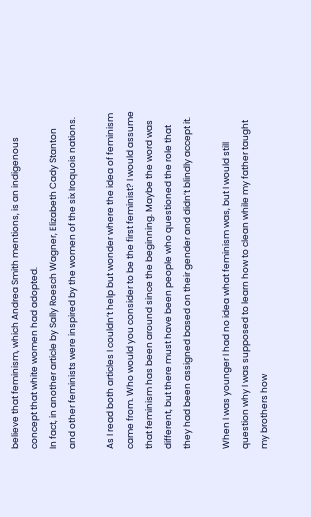believe that feminism, which Andrea Smith mentions, is an indigenous concept that white women had adopted.
In fact, in another article by Sally Roesch Wagner, Elizabeth Cady Stanton and other feminists were inspired by the women of the six Iroquois nations.

As I read both articles I couldn’t help but wonder where the idea of feminism came from. Who would you consider to be the first feminist? I would assume that feminism has been around since the beginning. Maybe the word was different, but there must have been people who questioned the role that they had been assigned based on their gender and didn’t blindly accept it.

When I was younger I had no idea what feminism was, but I would still question why I was supposed to learn how to clean while my father taught my brothers how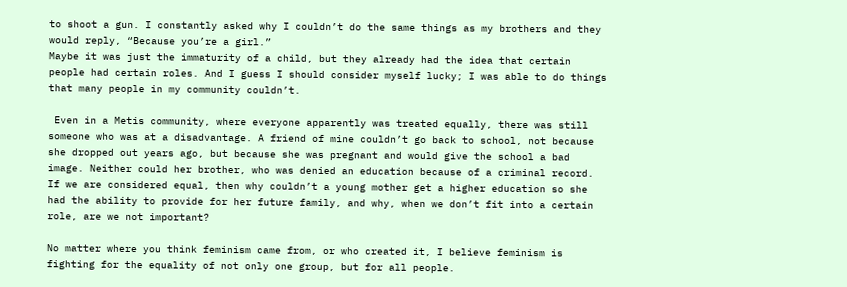to shoot a gun. I constantly asked why I couldn’t do the same things as my brothers and they would reply, “Because you’re a girl.”
Maybe it was just the immaturity of a child, but they already had the idea that certain people had certain roles. And I guess I should consider myself lucky; I was able to do things that many people in my community couldn’t.

 Even in a Metis community, where everyone apparently was treated equally, there was still someone who was at a disadvantage. A friend of mine couldn’t go back to school, not because she dropped out years ago, but because she was pregnant and would give the school a bad image. Neither could her brother, who was denied an education because of a criminal record. If we are considered equal, then why couldn’t a young mother get a higher education so she had the ability to provide for her future family, and why, when we don’t fit into a certain role, are we not important?

No matter where you think feminism came from, or who created it, I believe feminism is fighting for the equality of not only one group, but for all people.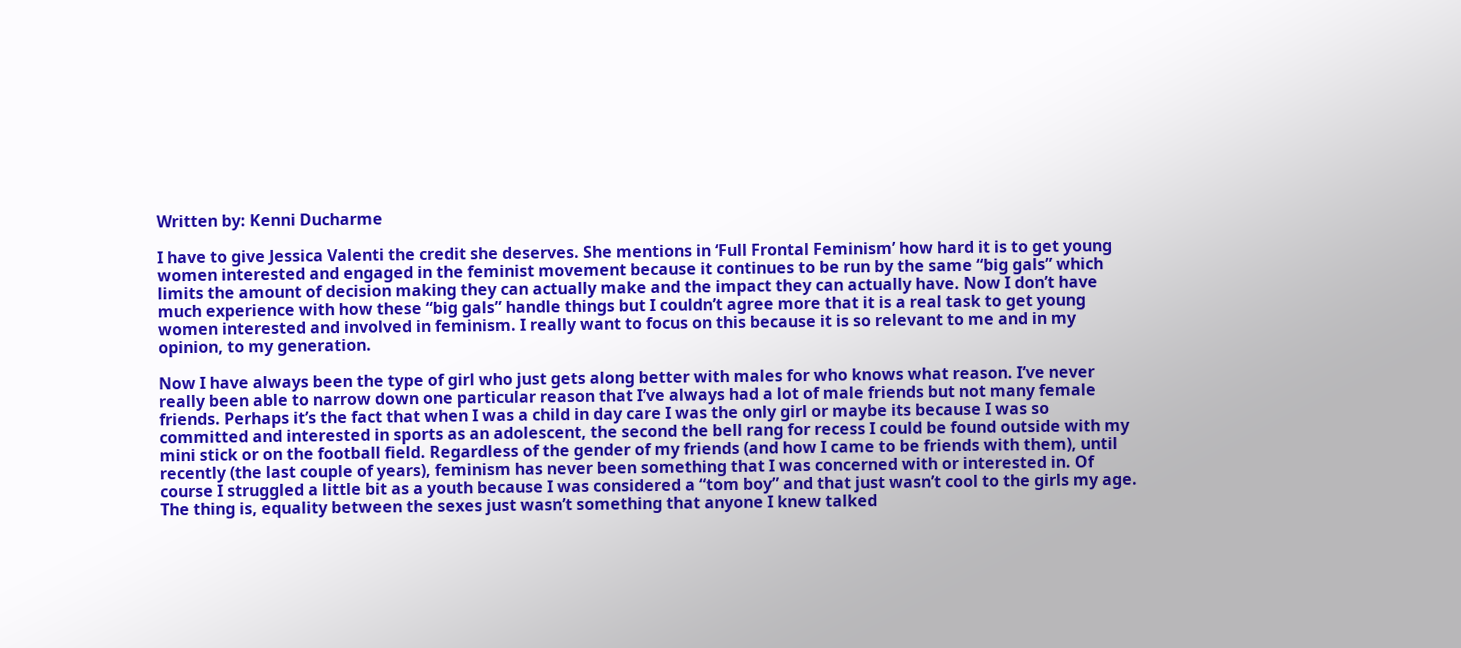Written by: Kenni Ducharme

I have to give Jessica Valenti the credit she deserves. She mentions in ‘Full Frontal Feminism’ how hard it is to get young women interested and engaged in the feminist movement because it continues to be run by the same “big gals” which limits the amount of decision making they can actually make and the impact they can actually have. Now I don’t have much experience with how these “big gals” handle things but I couldn’t agree more that it is a real task to get young women interested and involved in feminism. I really want to focus on this because it is so relevant to me and in my opinion, to my generation.

Now I have always been the type of girl who just gets along better with males for who knows what reason. I’ve never really been able to narrow down one particular reason that I’ve always had a lot of male friends but not many female friends. Perhaps it’s the fact that when I was a child in day care I was the only girl or maybe its because I was so committed and interested in sports as an adolescent, the second the bell rang for recess I could be found outside with my mini stick or on the football field. Regardless of the gender of my friends (and how I came to be friends with them), until recently (the last couple of years), feminism has never been something that I was concerned with or interested in. Of course I struggled a little bit as a youth because I was considered a “tom boy” and that just wasn’t cool to the girls my age. The thing is, equality between the sexes just wasn’t something that anyone I knew talked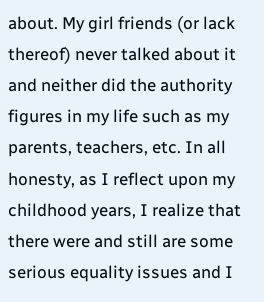about. My girl friends (or lack thereof) never talked about it and neither did the authority figures in my life such as my parents, teachers, etc. In all honesty, as I reflect upon my childhood years, I realize that there were and still are some serious equality issues and I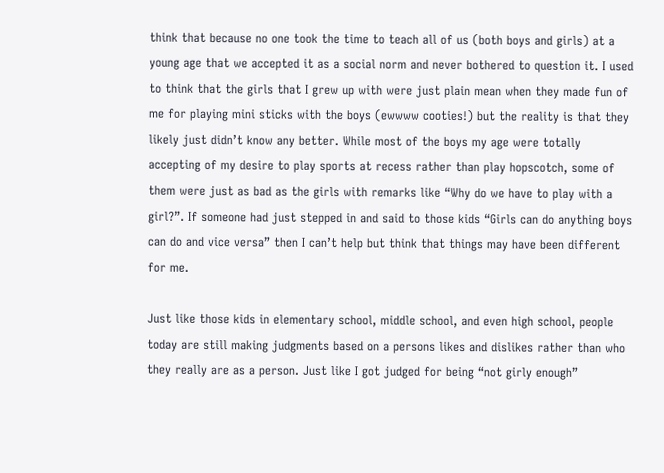think that because no one took the time to teach all of us (both boys and girls) at a young age that we accepted it as a social norm and never bothered to question it. I used to think that the girls that I grew up with were just plain mean when they made fun of me for playing mini sticks with the boys (ewwww cooties!) but the reality is that they likely just didn’t know any better. While most of the boys my age were totally accepting of my desire to play sports at recess rather than play hopscotch, some of them were just as bad as the girls with remarks like “Why do we have to play with a girl?”. If someone had just stepped in and said to those kids “Girls can do anything boys can do and vice versa” then I can’t help but think that things may have been different for me.

Just like those kids in elementary school, middle school, and even high school, people today are still making judgments based on a persons likes and dislikes rather than who they really are as a person. Just like I got judged for being “not girly enough”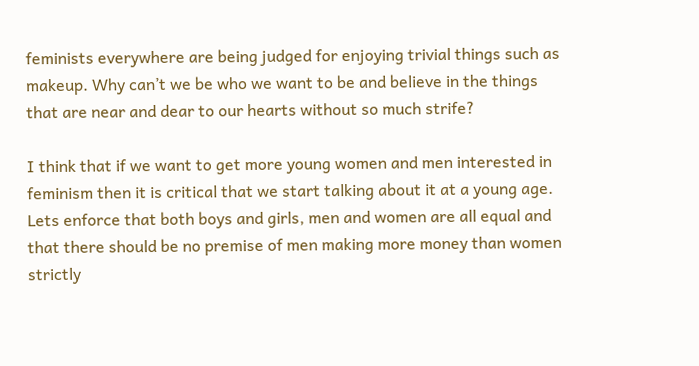feminists everywhere are being judged for enjoying trivial things such as makeup. Why can’t we be who we want to be and believe in the things that are near and dear to our hearts without so much strife?

I think that if we want to get more young women and men interested in feminism then it is critical that we start talking about it at a young age. Lets enforce that both boys and girls, men and women are all equal and that there should be no premise of men making more money than women strictly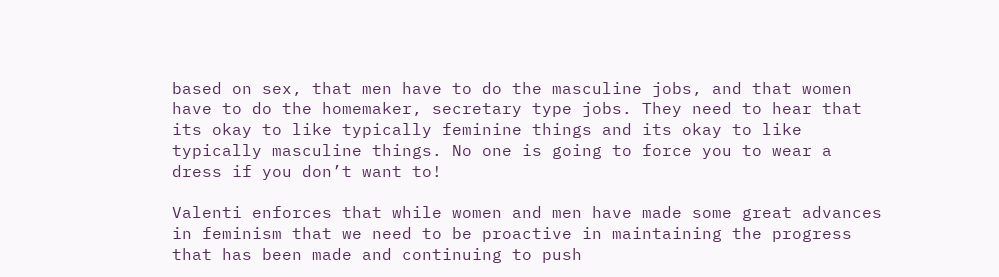based on sex, that men have to do the masculine jobs, and that women have to do the homemaker, secretary type jobs. They need to hear that its okay to like typically feminine things and its okay to like typically masculine things. No one is going to force you to wear a dress if you don’t want to!

Valenti enforces that while women and men have made some great advances in feminism that we need to be proactive in maintaining the progress that has been made and continuing to push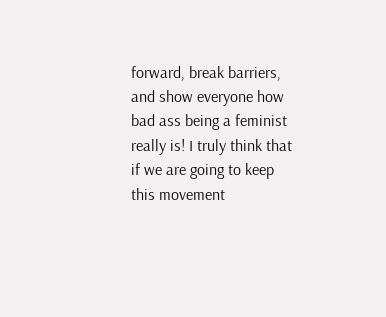forward, break barriers, and show everyone how bad ass being a feminist really is! I truly think that if we are going to keep this movement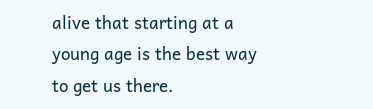alive that starting at a young age is the best way to get us there.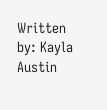Written by: Kayla Austin